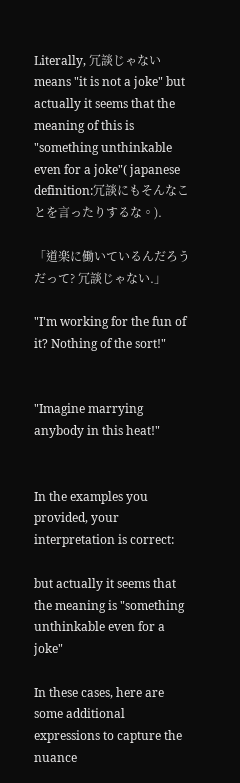Literally, 冗談じゃない means "it is not a joke" but actually it seems that the meaning of this is "something unthinkable even for a joke"( japanese definition:冗談にもそんなことを言ったりするな。).

「道楽に働いているんだろうだって? 冗談じゃない.」

"I'm working for the fun of it? Nothing of the sort!"


"Imagine marrying anybody in this heat!"


In the examples you provided, your interpretation is correct:

but actually it seems that the meaning is "something unthinkable even for a joke"

In these cases, here are some additional expressions to capture the nuance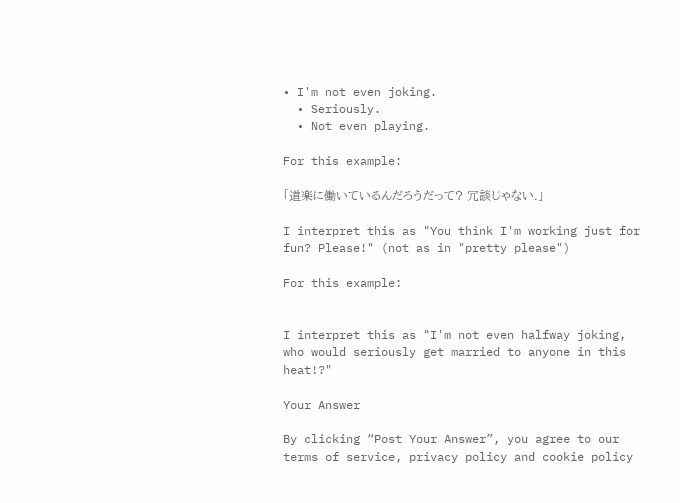• I'm not even joking.
  • Seriously.
  • Not even playing.

For this example:

「道楽に働いているんだろうだって? 冗談じゃない.」

I interpret this as "You think I'm working just for fun? Please!" (not as in "pretty please")

For this example:


I interpret this as "I'm not even halfway joking, who would seriously get married to anyone in this heat!?"

Your Answer

By clicking “Post Your Answer”, you agree to our terms of service, privacy policy and cookie policy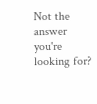Not the answer you're looking for?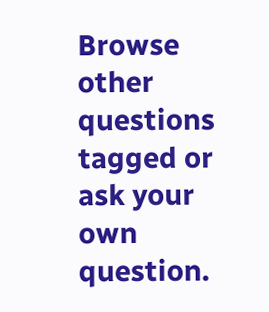Browse other questions tagged or ask your own question.